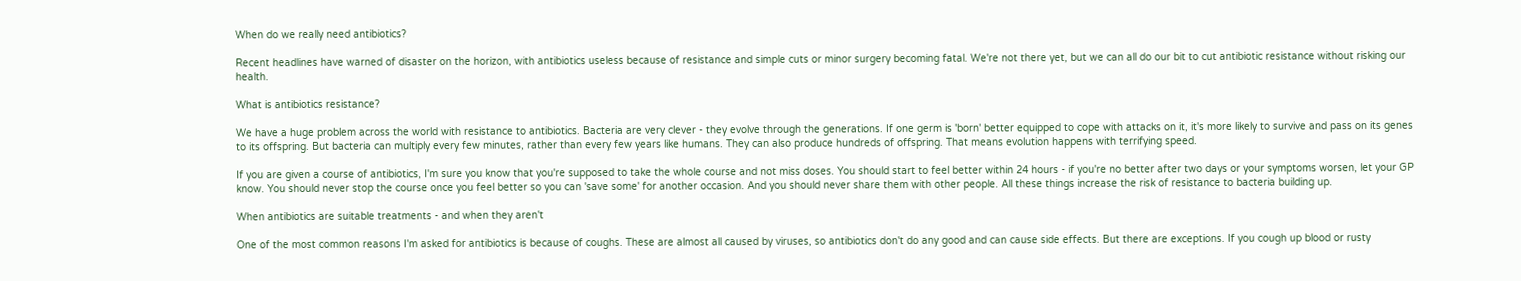When do we really need antibiotics?

Recent headlines have warned of disaster on the horizon, with antibiotics useless because of resistance and simple cuts or minor surgery becoming fatal. We're not there yet, but we can all do our bit to cut antibiotic resistance without risking our health.

What is antibiotics resistance?

We have a huge problem across the world with resistance to antibiotics. Bacteria are very clever - they evolve through the generations. If one germ is 'born' better equipped to cope with attacks on it, it's more likely to survive and pass on its genes to its offspring. But bacteria can multiply every few minutes, rather than every few years like humans. They can also produce hundreds of offspring. That means evolution happens with terrifying speed.

If you are given a course of antibiotics, I'm sure you know that you're supposed to take the whole course and not miss doses. You should start to feel better within 24 hours - if you're no better after two days or your symptoms worsen, let your GP know. You should never stop the course once you feel better so you can 'save some' for another occasion. And you should never share them with other people. All these things increase the risk of resistance to bacteria building up.

When antibiotics are suitable treatments - and when they aren't

One of the most common reasons I'm asked for antibiotics is because of coughs. These are almost all caused by viruses, so antibiotics don't do any good and can cause side effects. But there are exceptions. If you cough up blood or rusty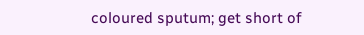coloured sputum; get short of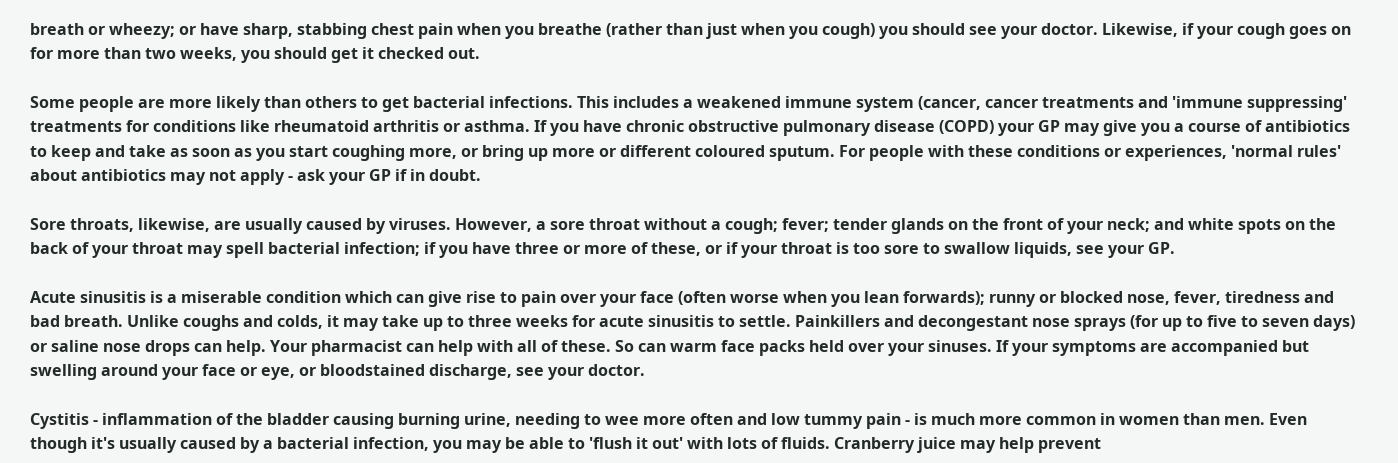breath or wheezy; or have sharp, stabbing chest pain when you breathe (rather than just when you cough) you should see your doctor. Likewise, if your cough goes on for more than two weeks, you should get it checked out.

Some people are more likely than others to get bacterial infections. This includes a weakened immune system (cancer, cancer treatments and 'immune suppressing' treatments for conditions like rheumatoid arthritis or asthma. If you have chronic obstructive pulmonary disease (COPD) your GP may give you a course of antibiotics to keep and take as soon as you start coughing more, or bring up more or different coloured sputum. For people with these conditions or experiences, 'normal rules' about antibiotics may not apply - ask your GP if in doubt.

Sore throats, likewise, are usually caused by viruses. However, a sore throat without a cough; fever; tender glands on the front of your neck; and white spots on the back of your throat may spell bacterial infection; if you have three or more of these, or if your throat is too sore to swallow liquids, see your GP.

Acute sinusitis is a miserable condition which can give rise to pain over your face (often worse when you lean forwards); runny or blocked nose, fever, tiredness and bad breath. Unlike coughs and colds, it may take up to three weeks for acute sinusitis to settle. Painkillers and decongestant nose sprays (for up to five to seven days) or saline nose drops can help. Your pharmacist can help with all of these. So can warm face packs held over your sinuses. If your symptoms are accompanied but swelling around your face or eye, or bloodstained discharge, see your doctor.

Cystitis - inflammation of the bladder causing burning urine, needing to wee more often and low tummy pain - is much more common in women than men. Even though it's usually caused by a bacterial infection, you may be able to 'flush it out' with lots of fluids. Cranberry juice may help prevent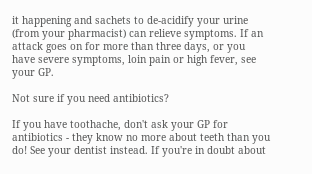it happening and sachets to de-acidify your urine (from your pharmacist) can relieve symptoms. If an attack goes on for more than three days, or you have severe symptoms, loin pain or high fever, see your GP.

Not sure if you need antibiotics?

If you have toothache, don't ask your GP for antibiotics - they know no more about teeth than you do! See your dentist instead. If you're in doubt about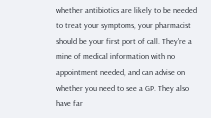whether antibiotics are likely to be needed to treat your symptoms, your pharmacist should be your first port of call. They're a mine of medical information with no appointment needed, and can advise on whether you need to see a GP. They also have far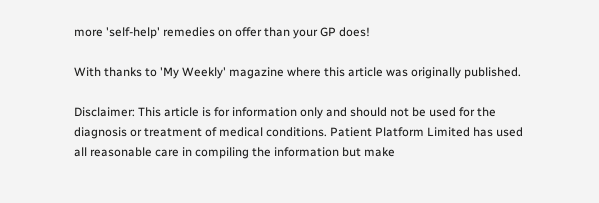more 'self-help' remedies on offer than your GP does!

With thanks to 'My Weekly' magazine where this article was originally published.

Disclaimer: This article is for information only and should not be used for the diagnosis or treatment of medical conditions. Patient Platform Limited has used all reasonable care in compiling the information but make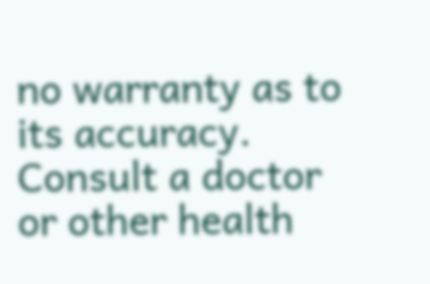no warranty as to its accuracy. Consult a doctor or other health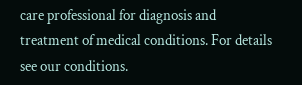care professional for diagnosis and treatment of medical conditions. For details see our conditions.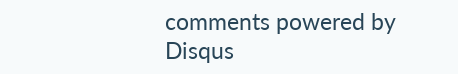comments powered by Disqus